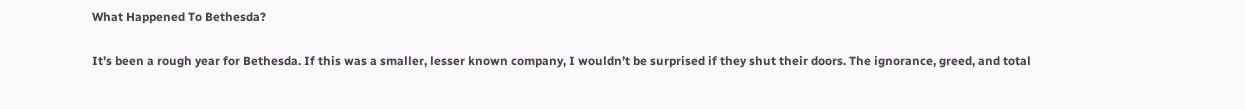What Happened To Bethesda?

It’s been a rough year for Bethesda. If this was a smaller, lesser known company, I wouldn’t be surprised if they shut their doors. The ignorance, greed, and total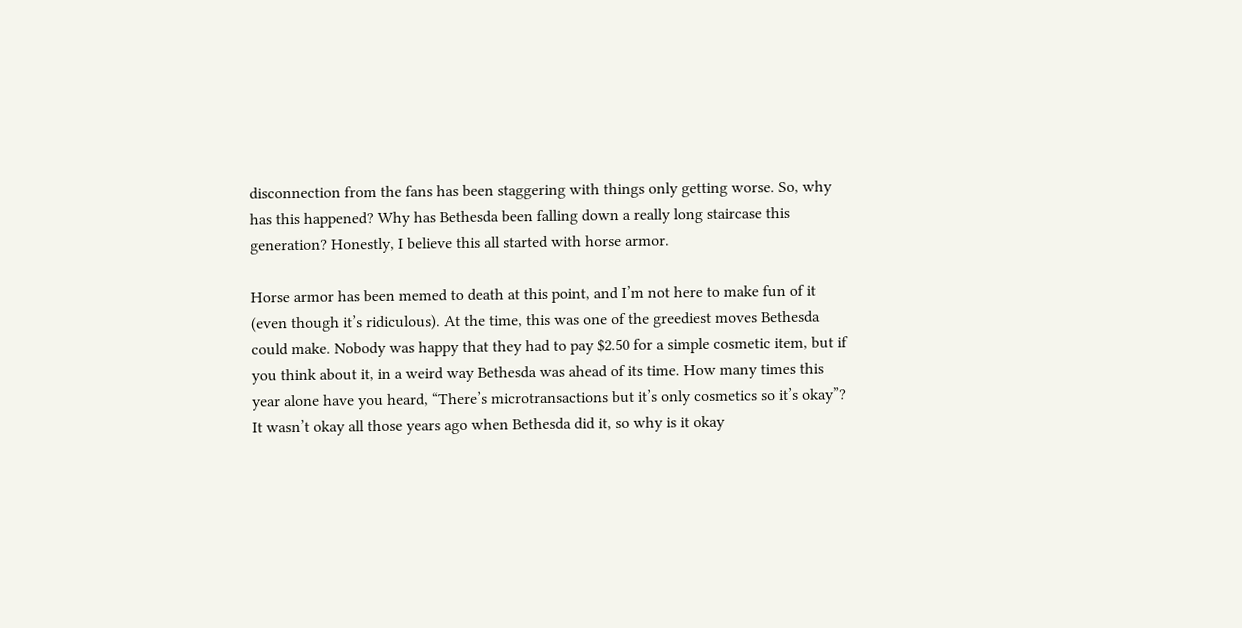disconnection from the fans has been staggering with things only getting worse. So, why has this happened? Why has Bethesda been falling down a really long staircase this generation? Honestly, I believe this all started with horse armor.

Horse armor has been memed to death at this point, and I’m not here to make fun of it (even though it’s ridiculous). At the time, this was one of the greediest moves Bethesda could make. Nobody was happy that they had to pay $2.50 for a simple cosmetic item, but if you think about it, in a weird way Bethesda was ahead of its time. How many times this year alone have you heard, “There’s microtransactions but it’s only cosmetics so it’s okay”? It wasn’t okay all those years ago when Bethesda did it, so why is it okay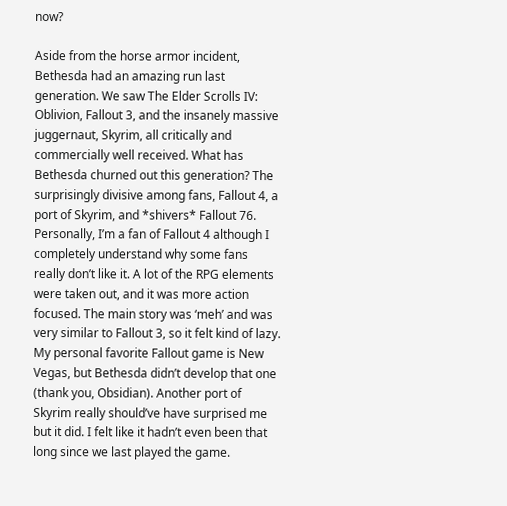now?

Aside from the horse armor incident, Bethesda had an amazing run last generation. We saw The Elder Scrolls IV: Oblivion, Fallout 3, and the insanely massive juggernaut, Skyrim, all critically and commercially well received. What has Bethesda churned out this generation? The surprisingly divisive among fans, Fallout 4, a port of Skyrim, and *shivers* Fallout 76. Personally, I’m a fan of Fallout 4 although I completely understand why some fans really don’t like it. A lot of the RPG elements were taken out, and it was more action focused. The main story was ‘meh’ and was very similar to Fallout 3, so it felt kind of lazy. My personal favorite Fallout game is New Vegas, but Bethesda didn’t develop that one (thank you, Obsidian). Another port of Skyrim really should’ve have surprised me but it did. I felt like it hadn’t even been that long since we last played the game.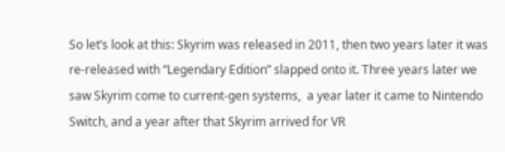So let’s look at this: Skyrim was released in 2011, then two years later it was re-released with “Legendary Edition” slapped onto it. Three years later we saw Skyrim come to current-gen systems,  a year later it came to Nintendo Switch, and a year after that Skyrim arrived for VR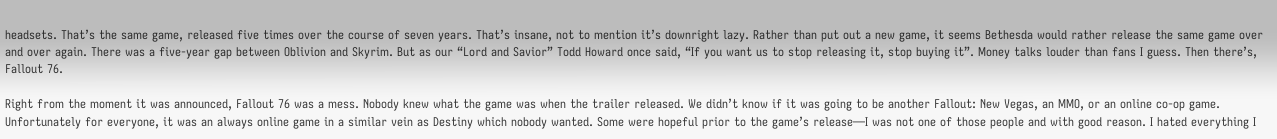headsets. That’s the same game, released five times over the course of seven years. That’s insane, not to mention it’s downright lazy. Rather than put out a new game, it seems Bethesda would rather release the same game over and over again. There was a five-year gap between Oblivion and Skyrim. But as our “Lord and Savior” Todd Howard once said, “If you want us to stop releasing it, stop buying it”. Money talks louder than fans I guess. Then there’s, Fallout 76.

Right from the moment it was announced, Fallout 76 was a mess. Nobody knew what the game was when the trailer released. We didn’t know if it was going to be another Fallout: New Vegas, an MMO, or an online co-op game. Unfortunately for everyone, it was an always online game in a similar vein as Destiny which nobody wanted. Some were hopeful prior to the game’s release—I was not one of those people and with good reason. I hated everything I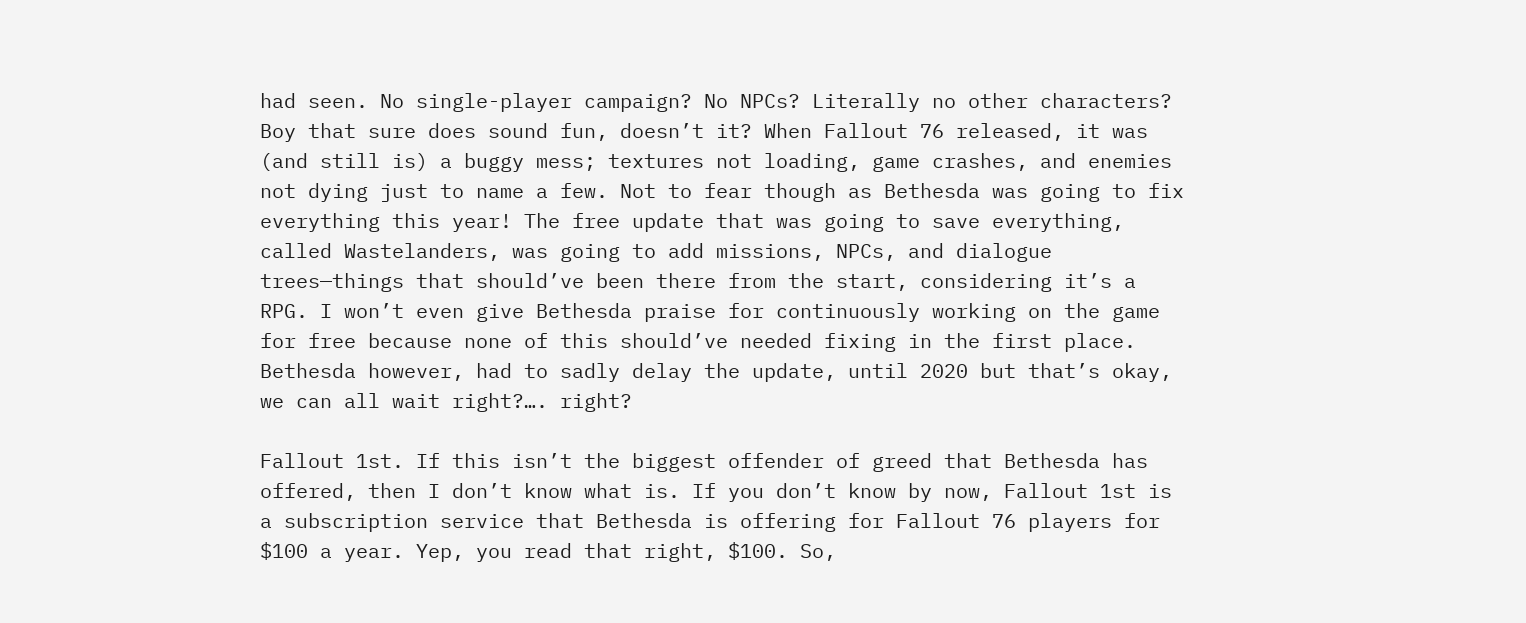had seen. No single-player campaign? No NPCs? Literally no other characters? Boy that sure does sound fun, doesn’t it? When Fallout 76 released, it was (and still is) a buggy mess; textures not loading, game crashes, and enemies not dying just to name a few. Not to fear though as Bethesda was going to fix everything this year! The free update that was going to save everything, called Wastelanders, was going to add missions, NPCs, and dialogue trees—things that should’ve been there from the start, considering it’s a RPG. I won’t even give Bethesda praise for continuously working on the game for free because none of this should’ve needed fixing in the first place. Bethesda however, had to sadly delay the update, until 2020 but that’s okay, we can all wait right?…. right?

Fallout 1st. If this isn’t the biggest offender of greed that Bethesda has offered, then I don’t know what is. If you don’t know by now, Fallout 1st is a subscription service that Bethesda is offering for Fallout 76 players for $100 a year. Yep, you read that right, $100. So,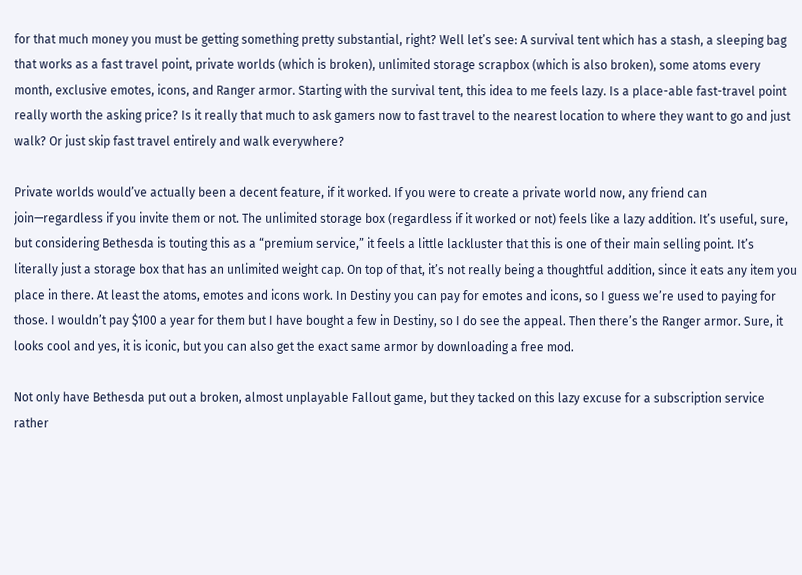for that much money you must be getting something pretty substantial, right? Well let’s see: A survival tent which has a stash, a sleeping bag that works as a fast travel point, private worlds (which is broken), unlimited storage scrapbox (which is also broken), some atoms every month, exclusive emotes, icons, and Ranger armor. Starting with the survival tent, this idea to me feels lazy. Is a place-able fast-travel point really worth the asking price? Is it really that much to ask gamers now to fast travel to the nearest location to where they want to go and just walk? Or just skip fast travel entirely and walk everywhere?

Private worlds would’ve actually been a decent feature, if it worked. If you were to create a private world now, any friend can join—regardless if you invite them or not. The unlimited storage box (regardless if it worked or not) feels like a lazy addition. It’s useful, sure, but considering Bethesda is touting this as a “premium service,” it feels a little lackluster that this is one of their main selling point. It’s literally just a storage box that has an unlimited weight cap. On top of that, it’s not really being a thoughtful addition, since it eats any item you place in there. At least the atoms, emotes and icons work. In Destiny you can pay for emotes and icons, so I guess we’re used to paying for those. I wouldn’t pay $100 a year for them but I have bought a few in Destiny, so I do see the appeal. Then there’s the Ranger armor. Sure, it looks cool and yes, it is iconic, but you can also get the exact same armor by downloading a free mod.

Not only have Bethesda put out a broken, almost unplayable Fallout game, but they tacked on this lazy excuse for a subscription service rather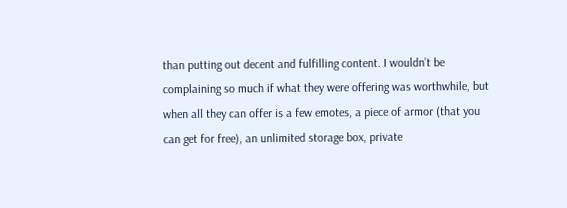than putting out decent and fulfilling content. I wouldn’t be complaining so much if what they were offering was worthwhile, but when all they can offer is a few emotes, a piece of armor (that you can get for free), an unlimited storage box, private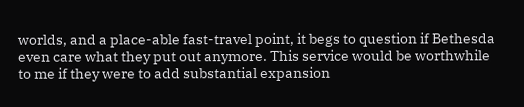worlds, and a place-able fast-travel point, it begs to question if Bethesda even care what they put out anymore. This service would be worthwhile to me if they were to add substantial expansion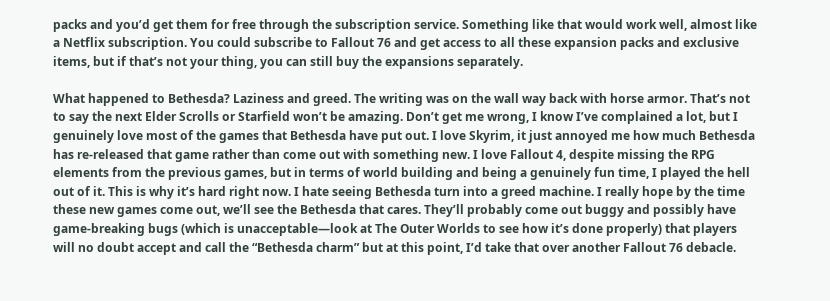packs and you’d get them for free through the subscription service. Something like that would work well, almost like a Netflix subscription. You could subscribe to Fallout 76 and get access to all these expansion packs and exclusive items, but if that’s not your thing, you can still buy the expansions separately.

What happened to Bethesda? Laziness and greed. The writing was on the wall way back with horse armor. That’s not to say the next Elder Scrolls or Starfield won’t be amazing. Don’t get me wrong, I know I’ve complained a lot, but I genuinely love most of the games that Bethesda have put out. I love Skyrim, it just annoyed me how much Bethesda has re-released that game rather than come out with something new. I love Fallout 4, despite missing the RPG elements from the previous games, but in terms of world building and being a genuinely fun time, I played the hell out of it. This is why it’s hard right now. I hate seeing Bethesda turn into a greed machine. I really hope by the time these new games come out, we’ll see the Bethesda that cares. They’ll probably come out buggy and possibly have game-breaking bugs (which is unacceptable—look at The Outer Worlds to see how it’s done properly) that players will no doubt accept and call the “Bethesda charm” but at this point, I’d take that over another Fallout 76 debacle.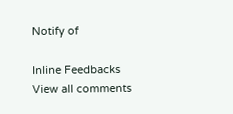Notify of

Inline Feedbacks
View all comments